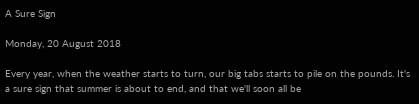A Sure Sign

Monday, 20 August 2018

Every year, when the weather starts to turn, our big tabs starts to pile on the pounds. It's a sure sign that summer is about to end, and that we'll soon all be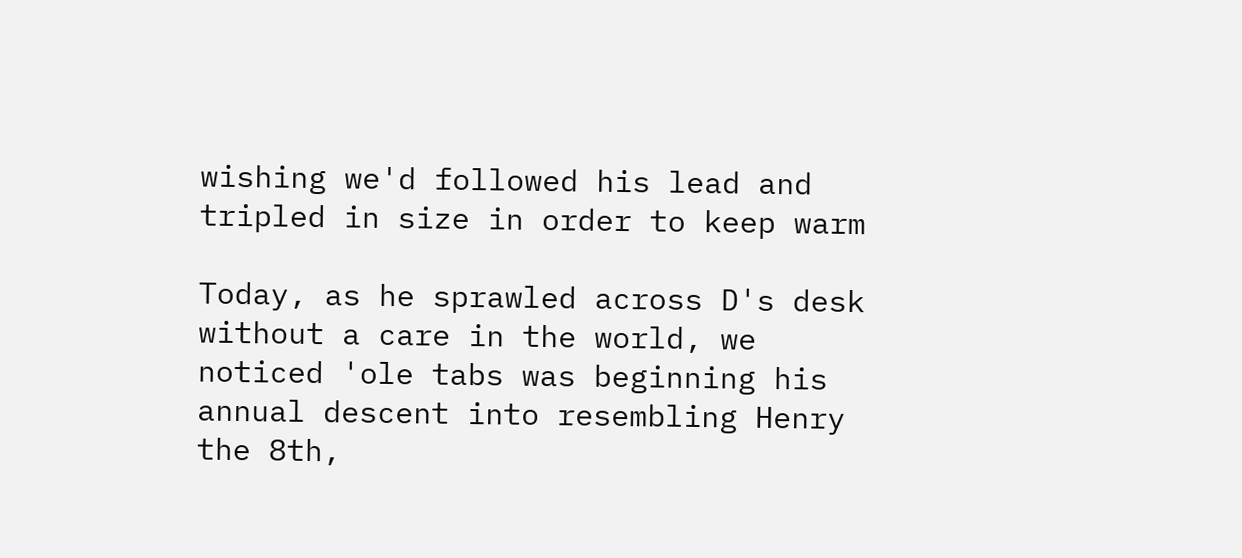wishing we'd followed his lead and tripled in size in order to keep warm

Today, as he sprawled across D's desk without a care in the world, we noticed 'ole tabs was beginning his annual descent into resembling Henry the 8th,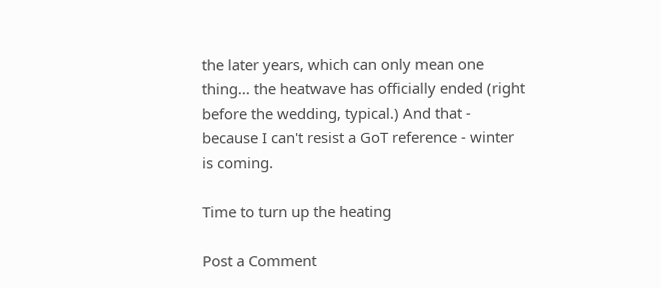the later years, which can only mean one thing... the heatwave has officially ended (right before the wedding, typical.) And that - because I can't resist a GoT reference - winter is coming.

Time to turn up the heating

Post a Comment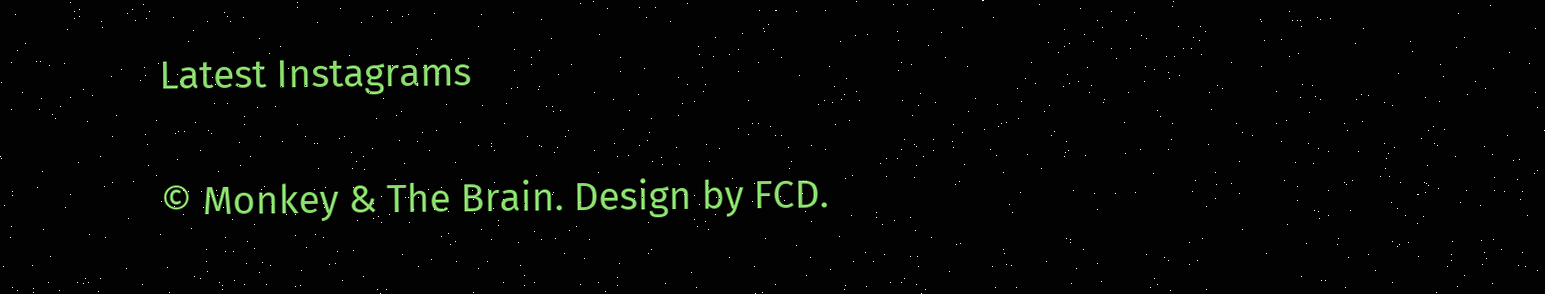Latest Instagrams

© Monkey & The Brain. Design by FCD.